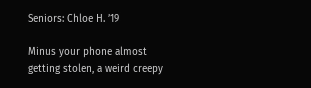Seniors: Chloe H. ’19

Minus your phone almost getting stolen, a weird creepy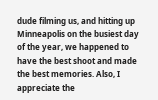dude filming us, and hitting up Minneapolis on the busiest day of the year, we happened to have the best shoot and made the best memories. Also, I appreciate the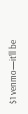$1 venmo—it’ll be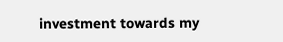investment towards my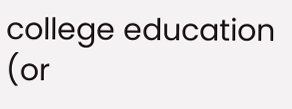college education (or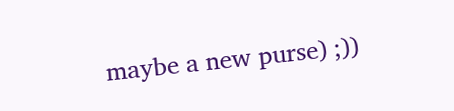maybe a new purse) ;))